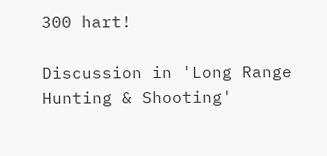300 hart!

Discussion in 'Long Range Hunting & Shooting'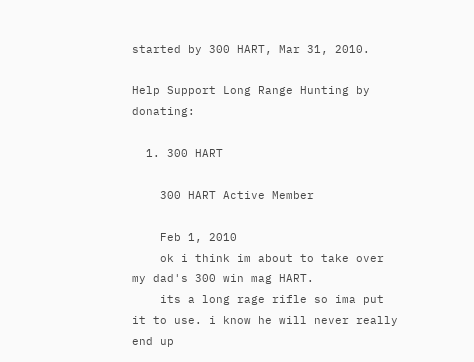started by 300 HART, Mar 31, 2010.

Help Support Long Range Hunting by donating:

  1. 300 HART

    300 HART Active Member

    Feb 1, 2010
    ok i think im about to take over my dad's 300 win mag HART.
    its a long rage rifle so ima put it to use. i know he will never really end up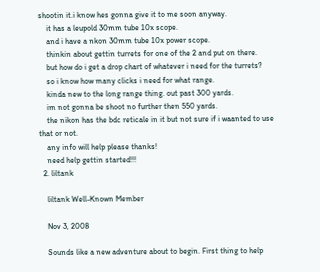shootin it.i know hes gonna give it to me soon anyway.
    it has a leupold 30mm tube 10x scope.
    and i have a nkon 30mm tube 10x power scope.
    thinkin about gettin turrets for one of the 2 and put on there.
    but how do i get a drop chart of whatever i need for the turrets?
    so i know how many clicks i need for what range.
    kinda new to the long range thing. out past 300 yards.
    im not gonna be shoot no further then 550 yards.
    the nikon has the bdc reticale in it but not sure if i waanted to use that or not.
    any info will help please thanks!
    need help gettin started!!!
  2. liltank

    liltank Well-Known Member

    Nov 3, 2008

    Sounds like a new adventure about to begin. First thing to help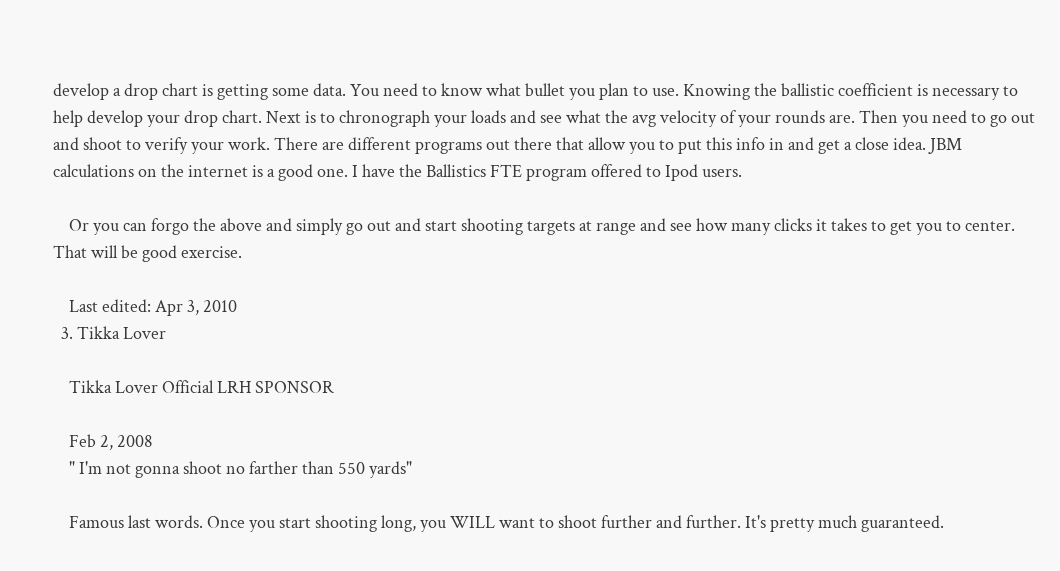develop a drop chart is getting some data. You need to know what bullet you plan to use. Knowing the ballistic coefficient is necessary to help develop your drop chart. Next is to chronograph your loads and see what the avg velocity of your rounds are. Then you need to go out and shoot to verify your work. There are different programs out there that allow you to put this info in and get a close idea. JBM calculations on the internet is a good one. I have the Ballistics FTE program offered to Ipod users.

    Or you can forgo the above and simply go out and start shooting targets at range and see how many clicks it takes to get you to center. That will be good exercise.

    Last edited: Apr 3, 2010
  3. Tikka Lover

    Tikka Lover Official LRH SPONSOR

    Feb 2, 2008
    " I'm not gonna shoot no farther than 550 yards"

    Famous last words. Once you start shooting long, you WILL want to shoot further and further. It's pretty much guaranteed.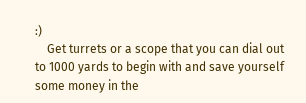:)
    Get turrets or a scope that you can dial out to 1000 yards to begin with and save yourself some money in the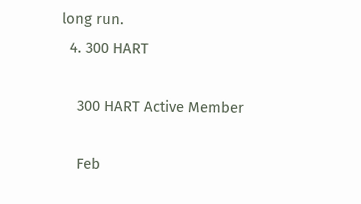long run.
  4. 300 HART

    300 HART Active Member

    Feb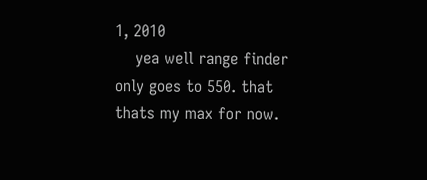1, 2010
    yea well range finder only goes to 550. that thats my max for now.